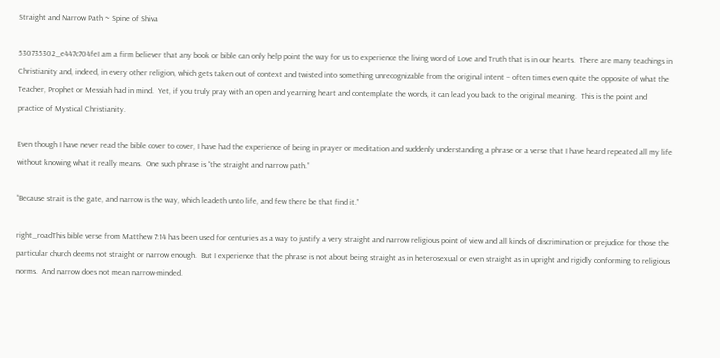Straight and Narrow Path ~ Spine of Shiva

530735302_e447c704feI am a firm believer that any book or bible can only help point the way for us to experience the living word of Love and Truth that is in our hearts.  There are many teachings in Christianity and, indeed, in every other religion, which gets taken out of context and twisted into something unrecognizable from the original intent – often times even quite the opposite of what the Teacher, Prophet or Messiah had in mind.  Yet, if you truly pray with an open and yearning heart and contemplate the words, it can lead you back to the original meaning.  This is the point and practice of Mystical Christianity.

Even though I have never read the bible cover to cover, I have had the experience of being in prayer or meditation and suddenly understanding a phrase or a verse that I have heard repeated all my life without knowing what it really means.  One such phrase is “the straight and narrow path.”

“Because strait is the gate, and narrow is the way, which leadeth unto life, and few there be that find it.”

right_roadThis bible verse from Matthew 7:14 has been used for centuries as a way to justify a very straight and narrow religious point of view and all kinds of discrimination or prejudice for those the particular church deems not straight or narrow enough.  But I experience that the phrase is not about being straight as in heterosexual or even straight as in upright and rigidly conforming to religious norms.  And narrow does not mean narrow-minded.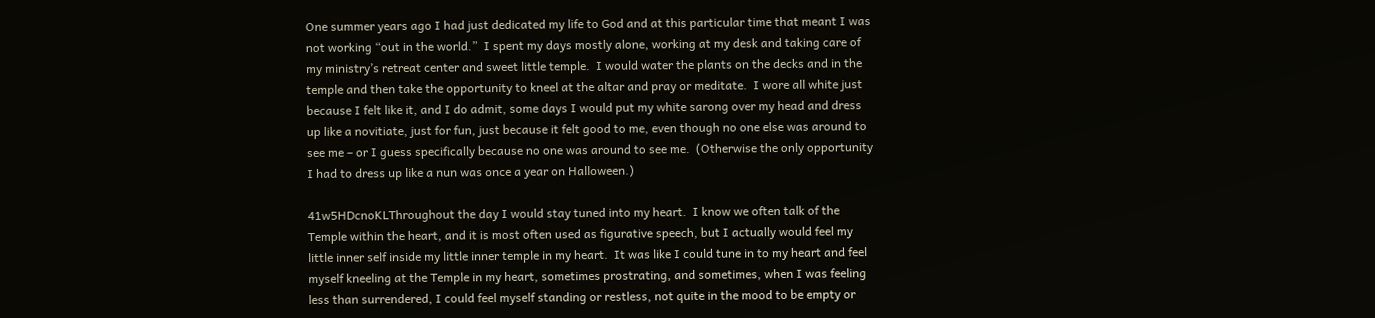One summer years ago I had just dedicated my life to God and at this particular time that meant I was not working “out in the world.”  I spent my days mostly alone, working at my desk and taking care of my ministry’s retreat center and sweet little temple.  I would water the plants on the decks and in the temple and then take the opportunity to kneel at the altar and pray or meditate.  I wore all white just because I felt like it, and I do admit, some days I would put my white sarong over my head and dress up like a novitiate, just for fun, just because it felt good to me, even though no one else was around to see me – or I guess specifically because no one was around to see me.  (Otherwise the only opportunity I had to dress up like a nun was once a year on Halloween.)

41w5HDcnoKLThroughout the day I would stay tuned into my heart.  I know we often talk of the Temple within the heart, and it is most often used as figurative speech, but I actually would feel my little inner self inside my little inner temple in my heart.  It was like I could tune in to my heart and feel myself kneeling at the Temple in my heart, sometimes prostrating, and sometimes, when I was feeling less than surrendered, I could feel myself standing or restless, not quite in the mood to be empty or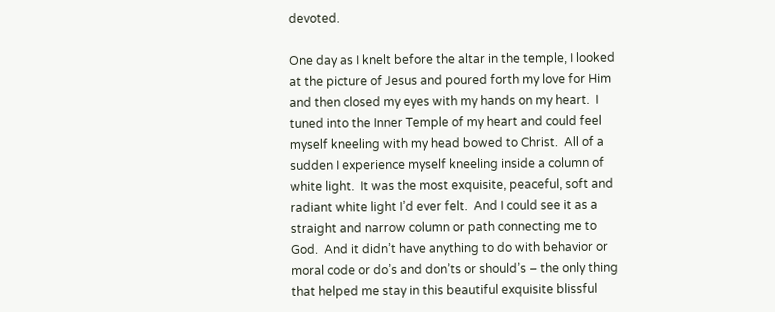devoted.

One day as I knelt before the altar in the temple, I looked at the picture of Jesus and poured forth my love for Him and then closed my eyes with my hands on my heart.  I tuned into the Inner Temple of my heart and could feel myself kneeling with my head bowed to Christ.  All of a sudden I experience myself kneeling inside a column of white light.  It was the most exquisite, peaceful, soft and radiant white light I’d ever felt.  And I could see it as a straight and narrow column or path connecting me to God.  And it didn’t have anything to do with behavior or moral code or do’s and don’ts or should’s – the only thing that helped me stay in this beautiful exquisite blissful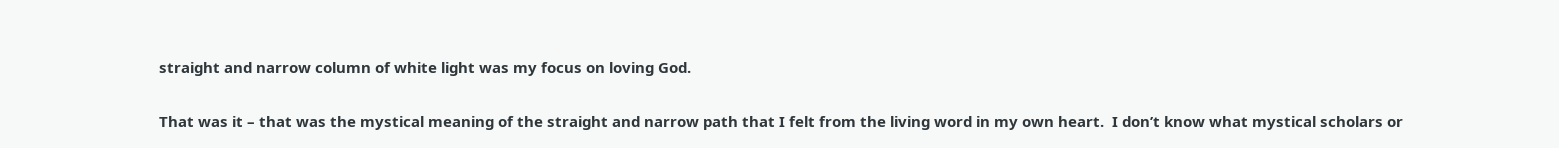straight and narrow column of white light was my focus on loving God.

That was it – that was the mystical meaning of the straight and narrow path that I felt from the living word in my own heart.  I don’t know what mystical scholars or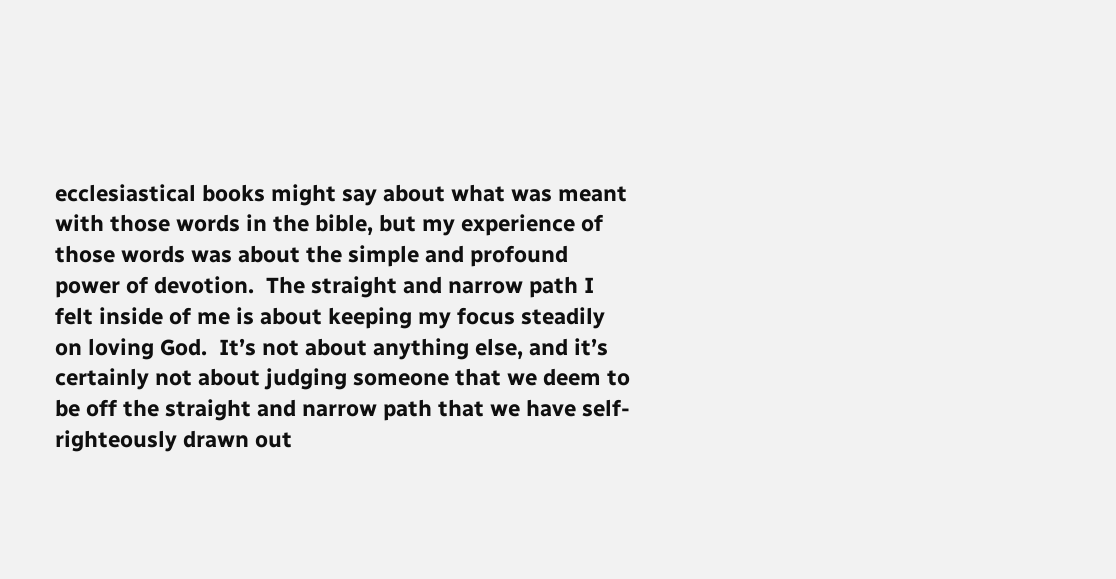ecclesiastical books might say about what was meant with those words in the bible, but my experience of those words was about the simple and profound power of devotion.  The straight and narrow path I felt inside of me is about keeping my focus steadily on loving God.  It’s not about anything else, and it’s certainly not about judging someone that we deem to be off the straight and narrow path that we have self-righteously drawn out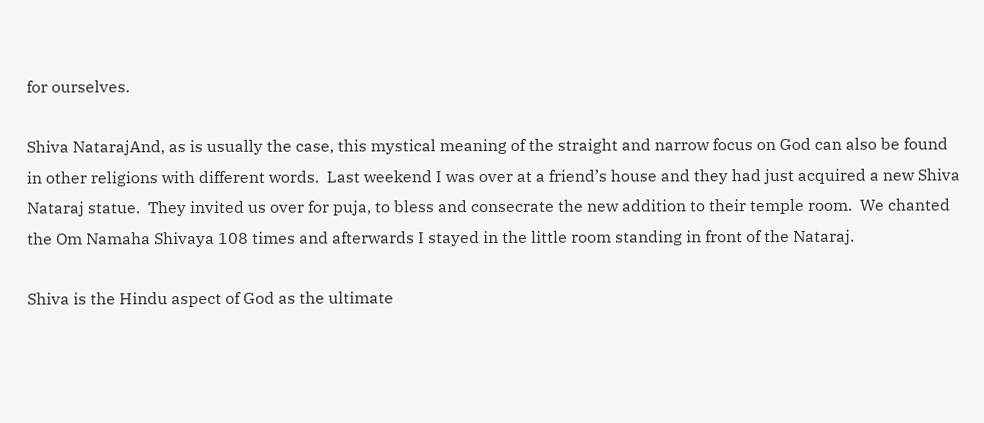for ourselves.

Shiva NatarajAnd, as is usually the case, this mystical meaning of the straight and narrow focus on God can also be found in other religions with different words.  Last weekend I was over at a friend’s house and they had just acquired a new Shiva Nataraj statue.  They invited us over for puja, to bless and consecrate the new addition to their temple room.  We chanted the Om Namaha Shivaya 108 times and afterwards I stayed in the little room standing in front of the Nataraj.

Shiva is the Hindu aspect of God as the ultimate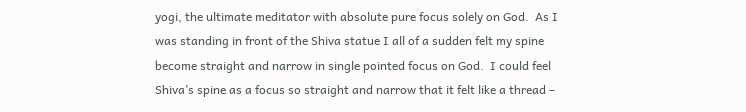yogi, the ultimate meditator with absolute pure focus solely on God.  As I was standing in front of the Shiva statue I all of a sudden felt my spine become straight and narrow in single pointed focus on God.  I could feel Shiva’s spine as a focus so straight and narrow that it felt like a thread –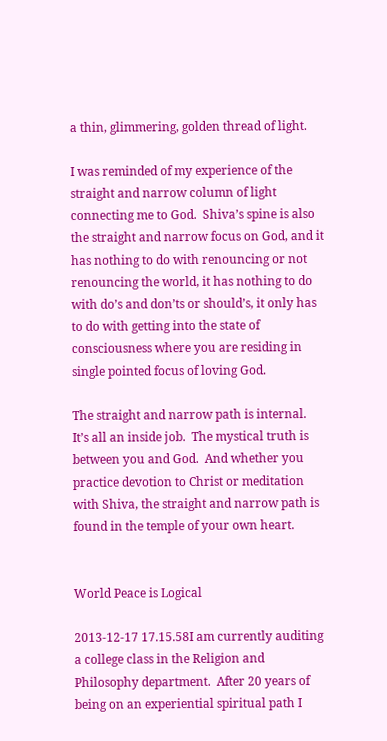a thin, glimmering, golden thread of light.

I was reminded of my experience of the straight and narrow column of light connecting me to God.  Shiva’s spine is also the straight and narrow focus on God, and it has nothing to do with renouncing or not renouncing the world, it has nothing to do with do’s and don’ts or should’s, it only has to do with getting into the state of consciousness where you are residing in single pointed focus of loving God.

The straight and narrow path is internal.  It’s all an inside job.  The mystical truth is between you and God.  And whether you practice devotion to Christ or meditation with Shiva, the straight and narrow path is found in the temple of your own heart.


World Peace is Logical

2013-12-17 17.15.58I am currently auditing a college class in the Religion and Philosophy department.  After 20 years of being on an experiential spiritual path I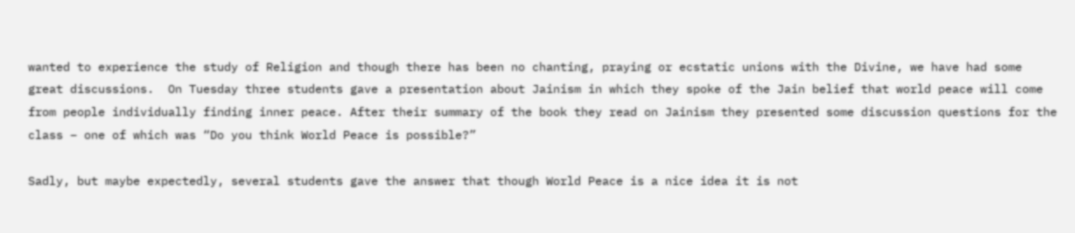wanted to experience the study of Religion and though there has been no chanting, praying or ecstatic unions with the Divine, we have had some great discussions.  On Tuesday three students gave a presentation about Jainism in which they spoke of the Jain belief that world peace will come from people individually finding inner peace. After their summary of the book they read on Jainism they presented some discussion questions for the class – one of which was “Do you think World Peace is possible?”

Sadly, but maybe expectedly, several students gave the answer that though World Peace is a nice idea it is not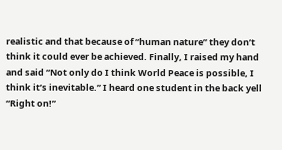realistic and that because of “human nature” they don’t think it could ever be achieved. Finally, I raised my hand and said “Not only do I think World Peace is possible, I think it’s inevitable.” I heard one student in the back yell “Right on!”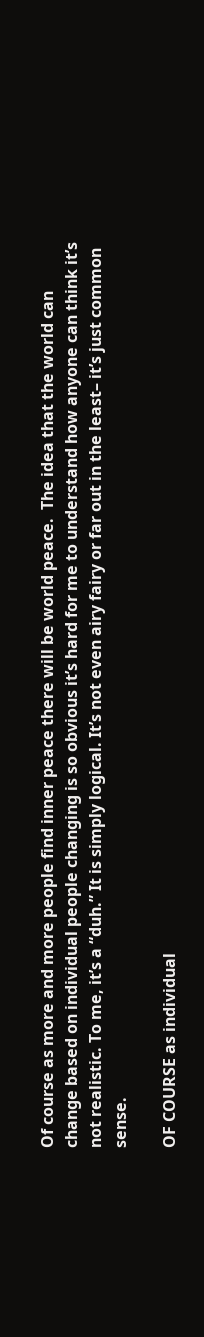Of course as more and more people find inner peace there will be world peace.  The idea that the world can change based on individual people changing is so obvious it’s hard for me to understand how anyone can think it’s not realistic. To me, it’s a “duh.” It is simply logical. It’s not even airy fairy or far out in the least– it’s just common sense.

OF COURSE as individual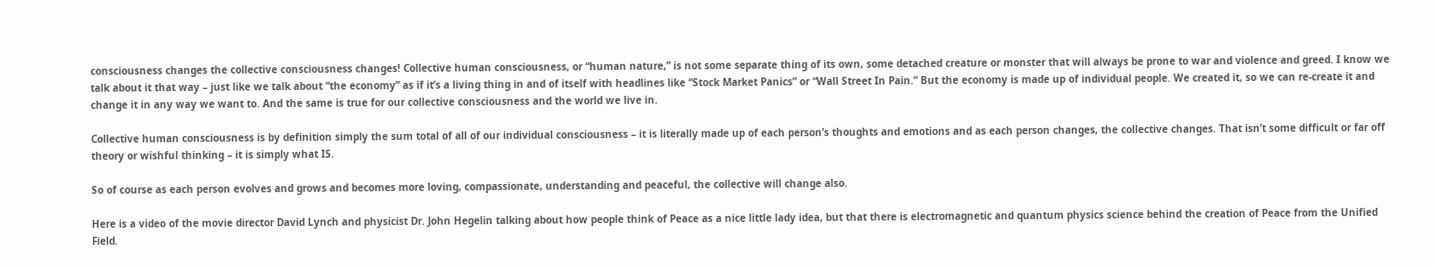consciousness changes the collective consciousness changes! Collective human consciousness, or “human nature,” is not some separate thing of its own, some detached creature or monster that will always be prone to war and violence and greed. I know we talk about it that way – just like we talk about “the economy” as if it’s a living thing in and of itself with headlines like “Stock Market Panics” or “Wall Street In Pain.” But the economy is made up of individual people. We created it, so we can re-create it and change it in any way we want to. And the same is true for our collective consciousness and the world we live in.

Collective human consciousness is by definition simply the sum total of all of our individual consciousness – it is literally made up of each person’s thoughts and emotions and as each person changes, the collective changes. That isn’t some difficult or far off theory or wishful thinking – it is simply what IS.

So of course as each person evolves and grows and becomes more loving, compassionate, understanding and peaceful, the collective will change also.

Here is a video of the movie director David Lynch and physicist Dr. John Hegelin talking about how people think of Peace as a nice little lady idea, but that there is electromagnetic and quantum physics science behind the creation of Peace from the Unified Field.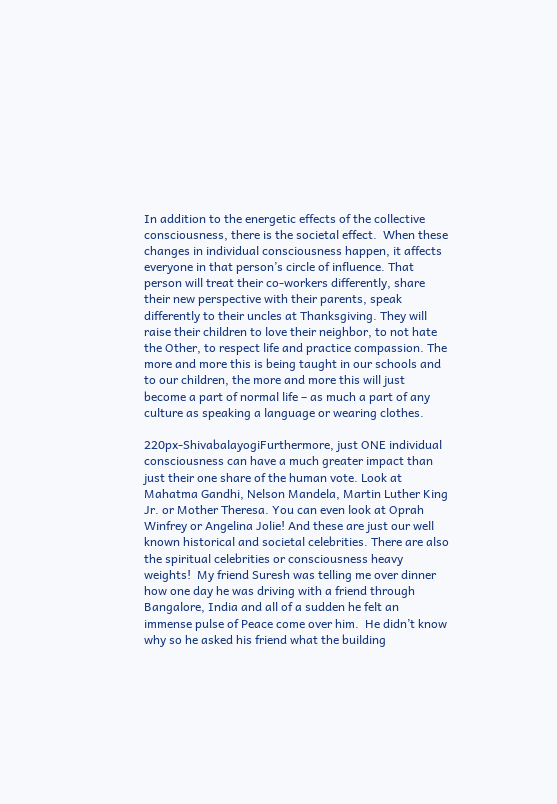In addition to the energetic effects of the collective consciousness, there is the societal effect.  When these changes in individual consciousness happen, it affects everyone in that person’s circle of influence. That person will treat their co-workers differently, share their new perspective with their parents, speak differently to their uncles at Thanksgiving. They will raise their children to love their neighbor, to not hate the Other, to respect life and practice compassion. The more and more this is being taught in our schools and to our children, the more and more this will just become a part of normal life – as much a part of any culture as speaking a language or wearing clothes.

220px-ShivabalayogiFurthermore, just ONE individual consciousness can have a much greater impact than just their one share of the human vote. Look at Mahatma Gandhi, Nelson Mandela, Martin Luther King Jr. or Mother Theresa. You can even look at Oprah Winfrey or Angelina Jolie! And these are just our well known historical and societal celebrities. There are also the spiritual celebrities or consciousness heavy weights!  My friend Suresh was telling me over dinner how one day he was driving with a friend through Bangalore, India and all of a sudden he felt an immense pulse of Peace come over him.  He didn’t know why so he asked his friend what the building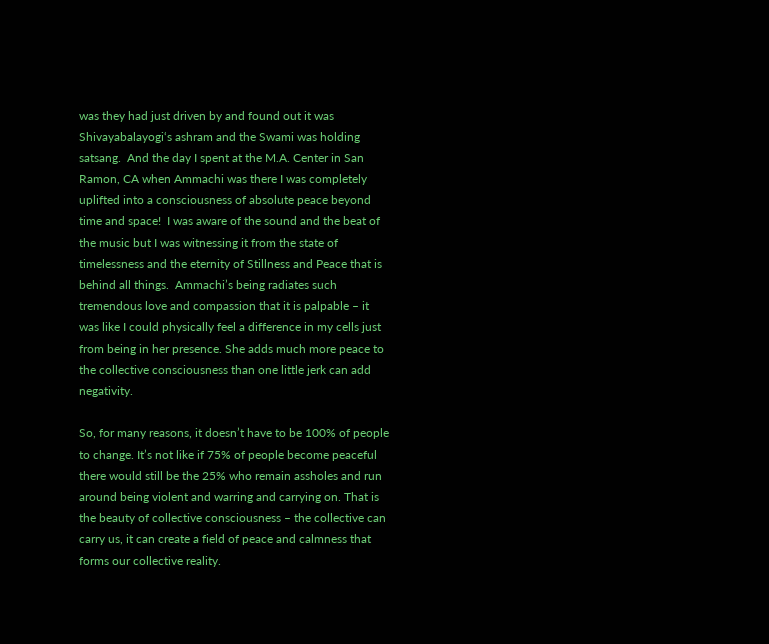was they had just driven by and found out it was Shivayabalayogi‘s ashram and the Swami was holding satsang.  And the day I spent at the M.A. Center in San Ramon, CA when Ammachi was there I was completely uplifted into a consciousness of absolute peace beyond time and space!  I was aware of the sound and the beat of the music but I was witnessing it from the state of timelessness and the eternity of Stillness and Peace that is behind all things.  Ammachi’s being radiates such tremendous love and compassion that it is palpable – it was like I could physically feel a difference in my cells just from being in her presence. She adds much more peace to the collective consciousness than one little jerk can add negativity.

So, for many reasons, it doesn’t have to be 100% of people to change. It’s not like if 75% of people become peaceful there would still be the 25% who remain assholes and run around being violent and warring and carrying on. That is the beauty of collective consciousness – the collective can carry us, it can create a field of peace and calmness that forms our collective reality.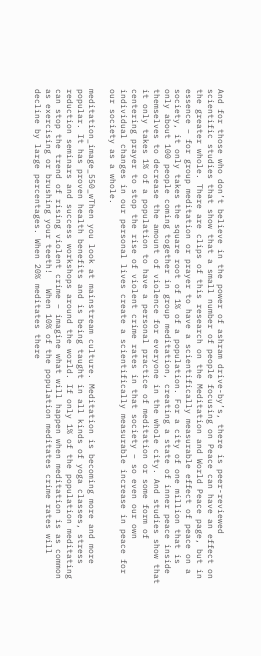And for those who don’t believe in the power of ashram drive-by’s, there is peer-reviewed scientific studies that show that a small number of people focusing on Peace can have an effect on the greater whole. There are clips of this research on the Meditation and World Peace page, but in essence – for group meditation or prayer to have a scientifically measurable effect of peace on a society, it only takes the square root of 1% of a population. For a city of one million that is only about 100 people coming together in group meditation, creating a state of inner peace inside themselves to decrease the amount of violence for everyone in the whole city. And studies show that it only takes 1% of a population to have a personal practice of meditation or some form of centering prayer to stop the rise of violent crime rates in that society – so even our own individual changes in our personal lives create a scientifically measurable increase in peace for our society as a whole.

meditation_image_550_wThen you look at mainstream culture. Meditation is becoming more and more popular. It has proven health benefits and is being taught in all kinds of yoga classes, stress reduction seminars and success workshops around the world. If only 1% of the population meditating can stop the trend of rising violent crime – imagine what will happen when meditation is as common as exercising or brushing your teeth!   When 10% of the population meditates crime rates will decline by large percentages. When 20% meditates there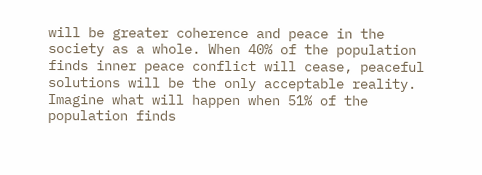will be greater coherence and peace in the society as a whole. When 40% of the population finds inner peace conflict will cease, peaceful solutions will be the only acceptable reality. Imagine what will happen when 51% of the population finds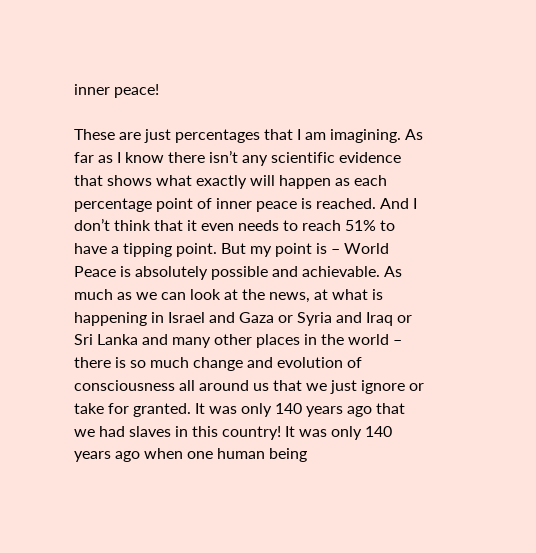inner peace!

These are just percentages that I am imagining. As far as I know there isn’t any scientific evidence that shows what exactly will happen as each percentage point of inner peace is reached. And I don’t think that it even needs to reach 51% to have a tipping point. But my point is – World Peace is absolutely possible and achievable. As much as we can look at the news, at what is happening in Israel and Gaza or Syria and Iraq or Sri Lanka and many other places in the world – there is so much change and evolution of consciousness all around us that we just ignore or take for granted. It was only 140 years ago that we had slaves in this country! It was only 140 years ago when one human being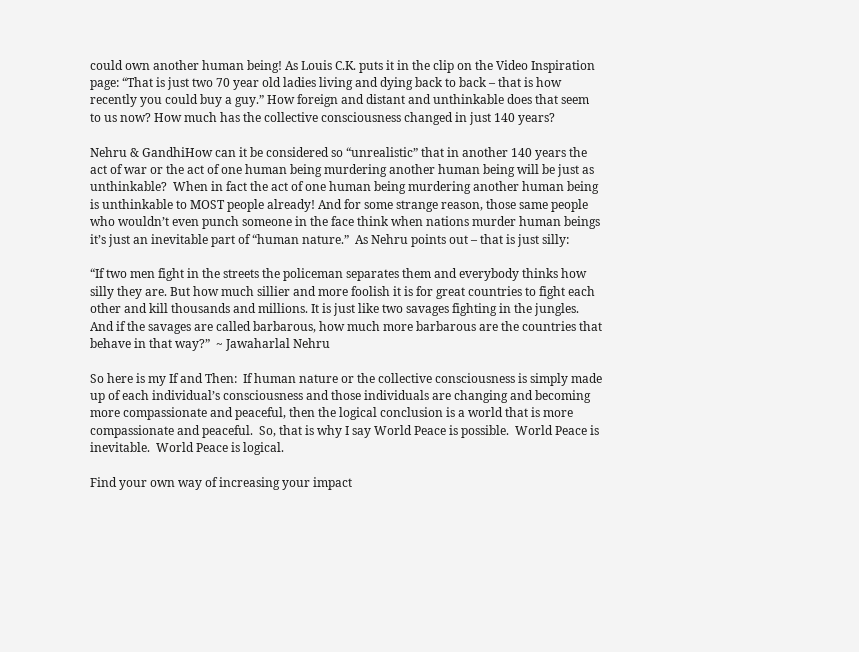could own another human being! As Louis C.K. puts it in the clip on the Video Inspiration page: “That is just two 70 year old ladies living and dying back to back – that is how recently you could buy a guy.” How foreign and distant and unthinkable does that seem to us now? How much has the collective consciousness changed in just 140 years?

Nehru & GandhiHow can it be considered so “unrealistic” that in another 140 years the act of war or the act of one human being murdering another human being will be just as unthinkable?  When in fact the act of one human being murdering another human being is unthinkable to MOST people already! And for some strange reason, those same people who wouldn’t even punch someone in the face think when nations murder human beings it’s just an inevitable part of “human nature.”  As Nehru points out – that is just silly:

“If two men fight in the streets the policeman separates them and everybody thinks how silly they are. But how much sillier and more foolish it is for great countries to fight each other and kill thousands and millions. It is just like two savages fighting in the jungles. And if the savages are called barbarous, how much more barbarous are the countries that behave in that way?”  ~ Jawaharlal Nehru

So here is my If and Then:  If human nature or the collective consciousness is simply made up of each individual’s consciousness and those individuals are changing and becoming more compassionate and peaceful, then the logical conclusion is a world that is more compassionate and peaceful.  So, that is why I say World Peace is possible.  World Peace is inevitable.  World Peace is logical.

Find your own way of increasing your impact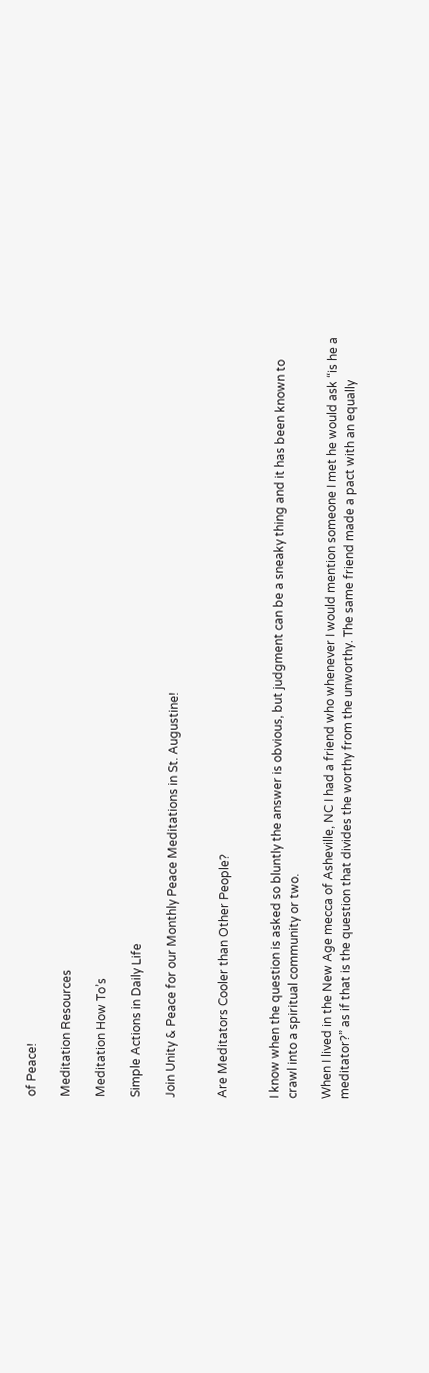of Peace!

Meditation Resources

Meditation How To’s

Simple Actions in Daily Life

Join Unity & Peace for our Monthly Peace Meditations in St. Augustine!


Are Meditators Cooler than Other People?


I know when the question is asked so bluntly the answer is obvious, but judgment can be a sneaky thing and it has been known to crawl into a spiritual community or two.

When I lived in the New Age mecca of Asheville, NC I had a friend who whenever I would mention someone I met he would ask “is he a meditator?” as if that is the question that divides the worthy from the unworthy. The same friend made a pact with an equally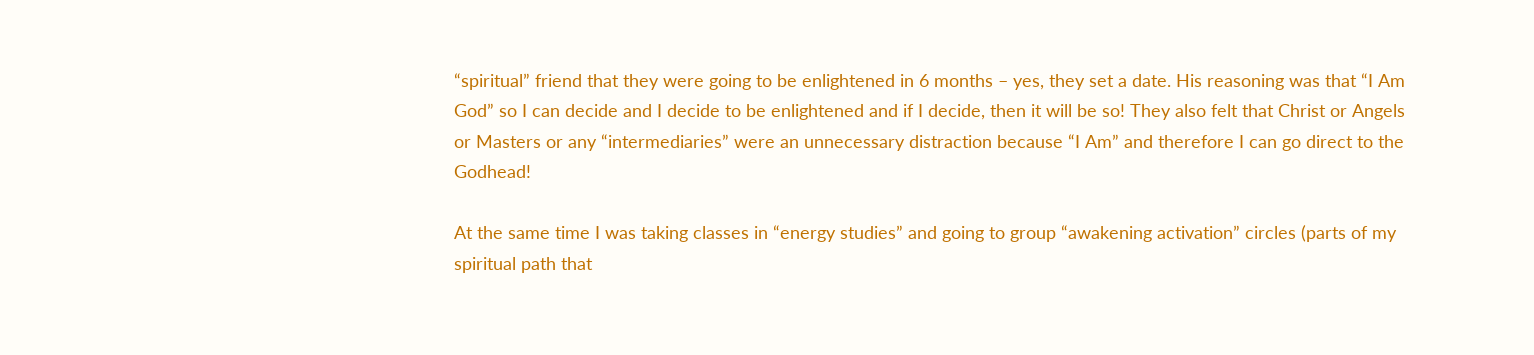“spiritual” friend that they were going to be enlightened in 6 months – yes, they set a date. His reasoning was that “I Am God” so I can decide and I decide to be enlightened and if I decide, then it will be so! They also felt that Christ or Angels or Masters or any “intermediaries” were an unnecessary distraction because “I Am” and therefore I can go direct to the Godhead!

At the same time I was taking classes in “energy studies” and going to group “awakening activation” circles (parts of my spiritual path that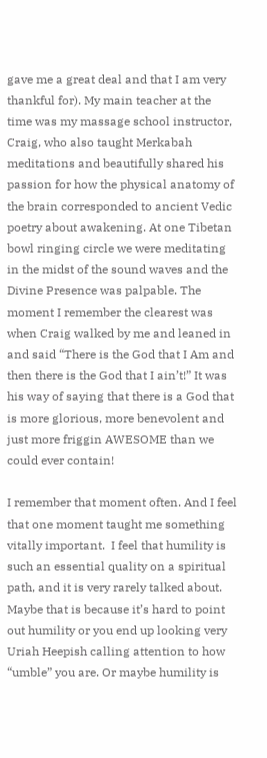gave me a great deal and that I am very thankful for). My main teacher at the time was my massage school instructor, Craig, who also taught Merkabah meditations and beautifully shared his passion for how the physical anatomy of the brain corresponded to ancient Vedic poetry about awakening. At one Tibetan bowl ringing circle we were meditating in the midst of the sound waves and the Divine Presence was palpable. The moment I remember the clearest was when Craig walked by me and leaned in and said “There is the God that I Am and then there is the God that I ain’t!” It was his way of saying that there is a God that is more glorious, more benevolent and just more friggin AWESOME than we could ever contain!

I remember that moment often. And I feel that one moment taught me something vitally important.  I feel that humility is such an essential quality on a spiritual path, and it is very rarely talked about. Maybe that is because it’s hard to point out humility or you end up looking very Uriah Heepish calling attention to how “umble” you are. Or maybe humility is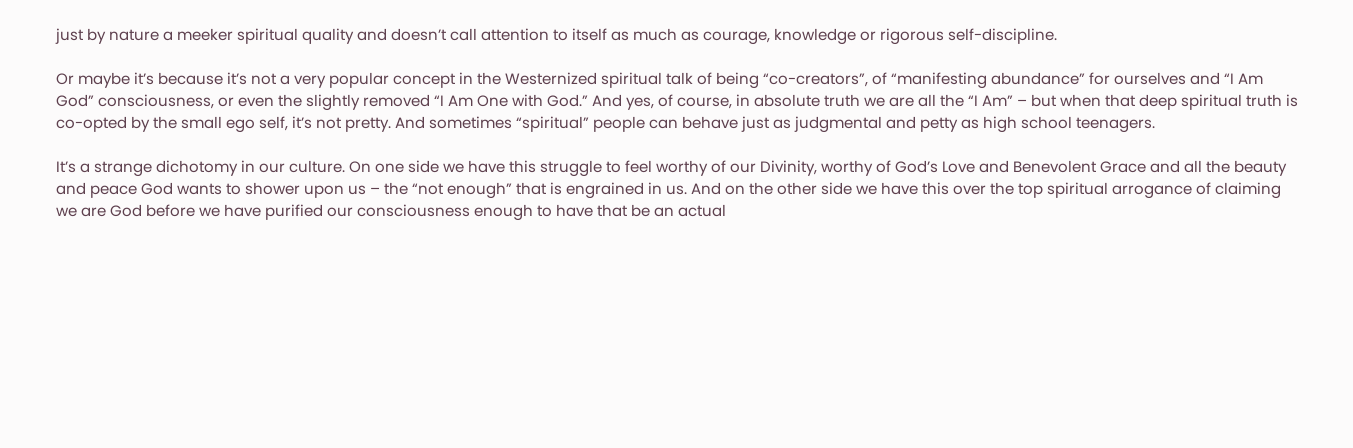just by nature a meeker spiritual quality and doesn’t call attention to itself as much as courage, knowledge or rigorous self-discipline.

Or maybe it’s because it’s not a very popular concept in the Westernized spiritual talk of being “co-creators”, of “manifesting abundance” for ourselves and “I Am God” consciousness, or even the slightly removed “I Am One with God.” And yes, of course, in absolute truth we are all the “I Am” – but when that deep spiritual truth is co-opted by the small ego self, it’s not pretty. And sometimes “spiritual” people can behave just as judgmental and petty as high school teenagers.

It’s a strange dichotomy in our culture. On one side we have this struggle to feel worthy of our Divinity, worthy of God’s Love and Benevolent Grace and all the beauty and peace God wants to shower upon us – the “not enough” that is engrained in us. And on the other side we have this over the top spiritual arrogance of claiming we are God before we have purified our consciousness enough to have that be an actual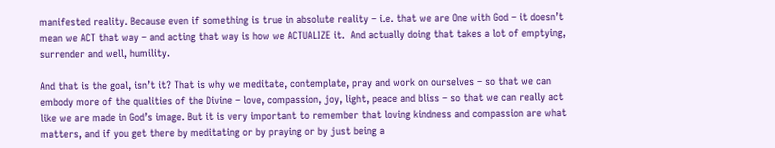manifested reality. Because even if something is true in absolute reality – i.e. that we are One with God – it doesn’t mean we ACT that way – and acting that way is how we ACTUALIZE it.  And actually doing that takes a lot of emptying, surrender and well, humility.

And that is the goal, isn’t it? That is why we meditate, contemplate, pray and work on ourselves – so that we can embody more of the qualities of the Divine – love, compassion, joy, light, peace and bliss – so that we can really act like we are made in God’s image. But it is very important to remember that loving kindness and compassion are what matters, and if you get there by meditating or by praying or by just being a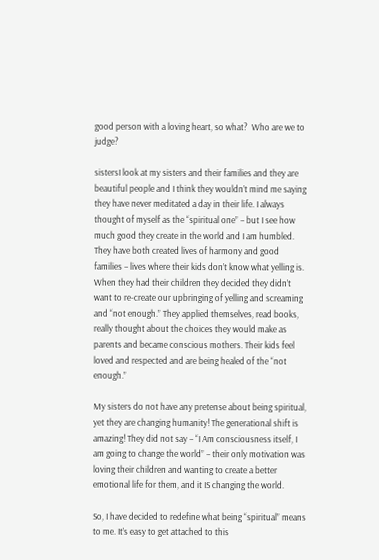good person with a loving heart, so what?  Who are we to judge?

sistersI look at my sisters and their families and they are beautiful people and I think they wouldn’t mind me saying they have never meditated a day in their life. I always thought of myself as the “spiritual one” – but I see how much good they create in the world and I am humbled. They have both created lives of harmony and good families – lives where their kids don’t know what yelling is. When they had their children they decided they didn’t want to re-create our upbringing of yelling and screaming and “not enough.” They applied themselves, read books, really thought about the choices they would make as parents and became conscious mothers. Their kids feel loved and respected and are being healed of the “not enough.”

My sisters do not have any pretense about being spiritual, yet they are changing humanity! The generational shift is amazing! They did not say – “I Am consciousness itself, I am going to change the world” – their only motivation was loving their children and wanting to create a better emotional life for them, and it IS changing the world.

So, I have decided to redefine what being “spiritual” means to me. It’s easy to get attached to this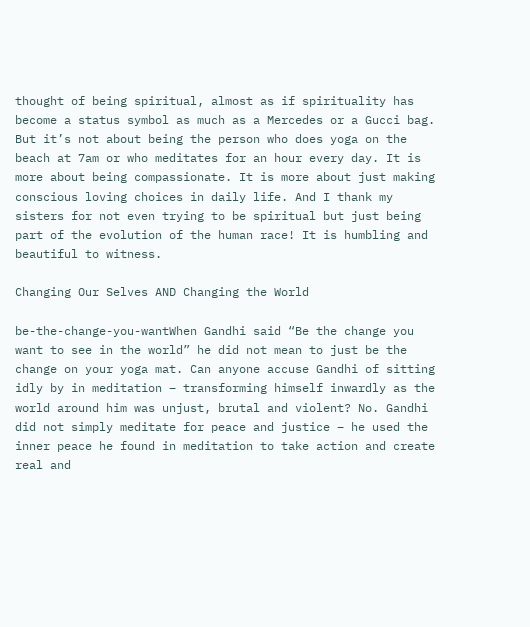thought of being spiritual, almost as if spirituality has become a status symbol as much as a Mercedes or a Gucci bag. But it’s not about being the person who does yoga on the beach at 7am or who meditates for an hour every day. It is more about being compassionate. It is more about just making conscious loving choices in daily life. And I thank my sisters for not even trying to be spiritual but just being part of the evolution of the human race! It is humbling and beautiful to witness.

Changing Our Selves AND Changing the World

be-the-change-you-wantWhen Gandhi said “Be the change you want to see in the world” he did not mean to just be the change on your yoga mat. Can anyone accuse Gandhi of sitting idly by in meditation – transforming himself inwardly as the world around him was unjust, brutal and violent? No. Gandhi did not simply meditate for peace and justice – he used the inner peace he found in meditation to take action and create real and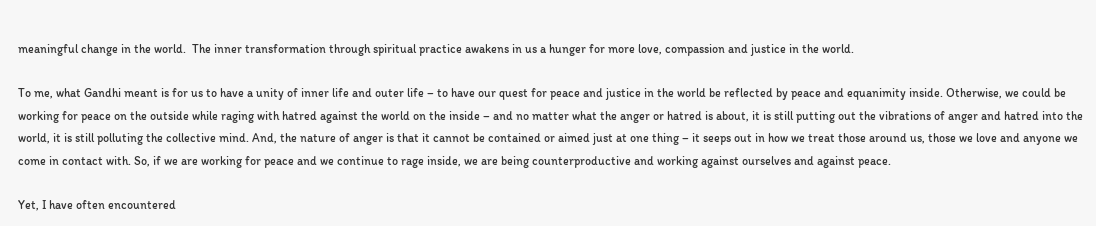meaningful change in the world.  The inner transformation through spiritual practice awakens in us a hunger for more love, compassion and justice in the world.

To me, what Gandhi meant is for us to have a unity of inner life and outer life – to have our quest for peace and justice in the world be reflected by peace and equanimity inside. Otherwise, we could be working for peace on the outside while raging with hatred against the world on the inside – and no matter what the anger or hatred is about, it is still putting out the vibrations of anger and hatred into the world, it is still polluting the collective mind. And, the nature of anger is that it cannot be contained or aimed just at one thing – it seeps out in how we treat those around us, those we love and anyone we come in contact with. So, if we are working for peace and we continue to rage inside, we are being counterproductive and working against ourselves and against peace.

Yet, I have often encountered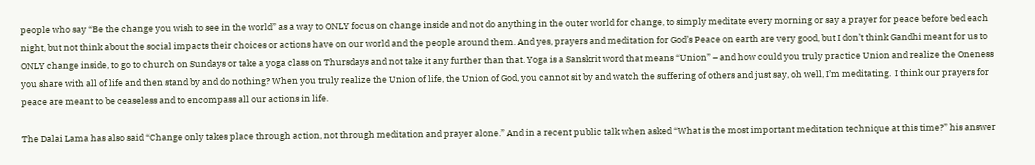people who say “Be the change you wish to see in the world” as a way to ONLY focus on change inside and not do anything in the outer world for change, to simply meditate every morning or say a prayer for peace before bed each night, but not think about the social impacts their choices or actions have on our world and the people around them. And yes, prayers and meditation for God’s Peace on earth are very good, but I don’t think Gandhi meant for us to ONLY change inside, to go to church on Sundays or take a yoga class on Thursdays and not take it any further than that. Yoga is a Sanskrit word that means “Union” – and how could you truly practice Union and realize the Oneness you share with all of life and then stand by and do nothing? When you truly realize the Union of life, the Union of God, you cannot sit by and watch the suffering of others and just say, oh well, I’m meditating.  I think our prayers for peace are meant to be ceaseless and to encompass all our actions in life.

The Dalai Lama has also said “Change only takes place through action, not through meditation and prayer alone.” And in a recent public talk when asked “What is the most important meditation technique at this time?” his answer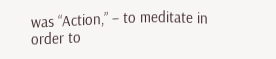was “Action,” – to meditate in order to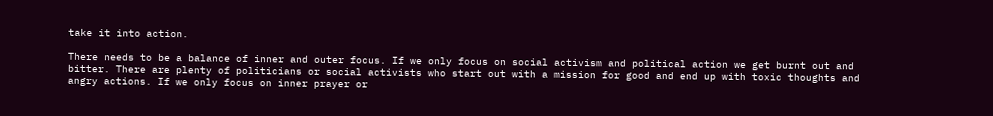take it into action.

There needs to be a balance of inner and outer focus. If we only focus on social activism and political action we get burnt out and bitter. There are plenty of politicians or social activists who start out with a mission for good and end up with toxic thoughts and angry actions. If we only focus on inner prayer or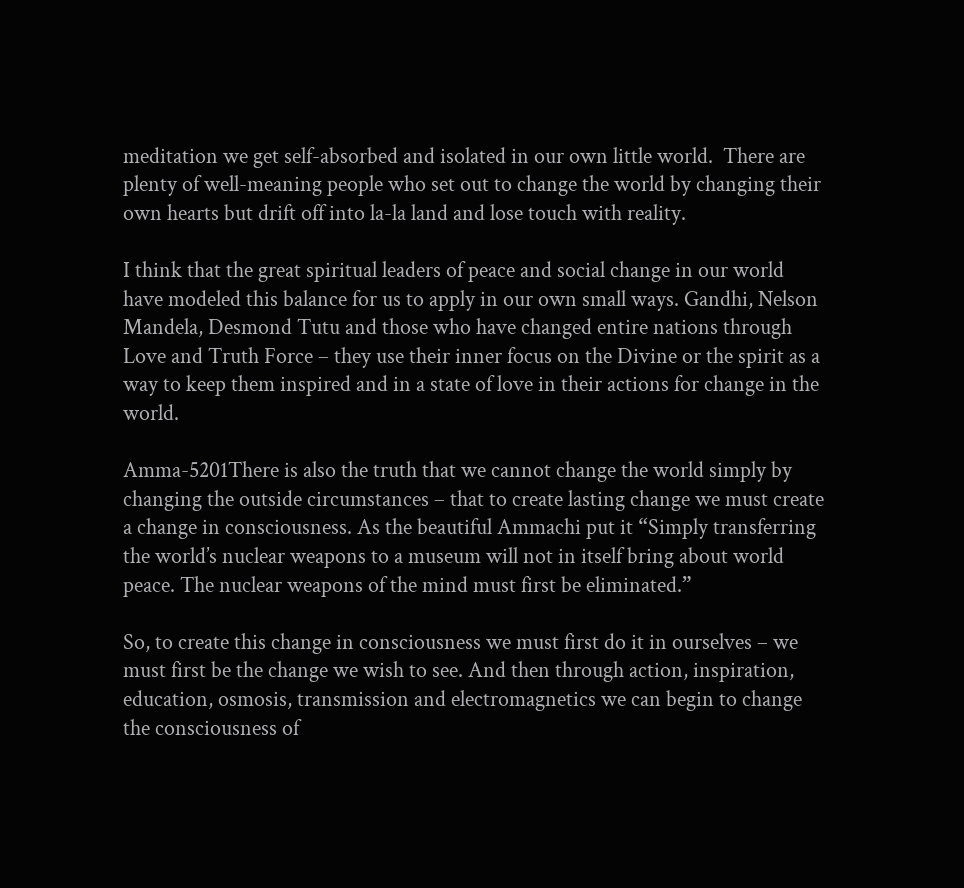meditation we get self-absorbed and isolated in our own little world.  There are plenty of well-meaning people who set out to change the world by changing their own hearts but drift off into la-la land and lose touch with reality.

I think that the great spiritual leaders of peace and social change in our world have modeled this balance for us to apply in our own small ways. Gandhi, Nelson Mandela, Desmond Tutu and those who have changed entire nations through Love and Truth Force – they use their inner focus on the Divine or the spirit as a way to keep them inspired and in a state of love in their actions for change in the world.

Amma-5201There is also the truth that we cannot change the world simply by changing the outside circumstances – that to create lasting change we must create a change in consciousness. As the beautiful Ammachi put it “Simply transferring the world’s nuclear weapons to a museum will not in itself bring about world peace. The nuclear weapons of the mind must first be eliminated.”

So, to create this change in consciousness we must first do it in ourselves – we must first be the change we wish to see. And then through action, inspiration, education, osmosis, transmission and electromagnetics we can begin to change the consciousness of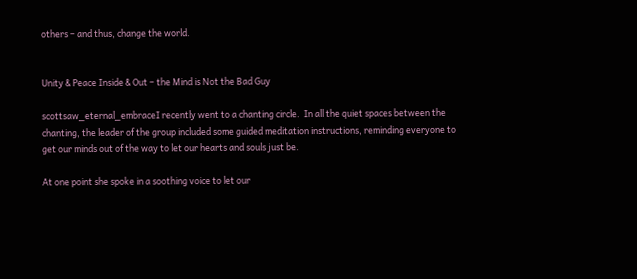others – and thus, change the world.


Unity & Peace Inside & Out – the Mind is Not the Bad Guy

scottsaw_eternal_embraceI recently went to a chanting circle.  In all the quiet spaces between the chanting, the leader of the group included some guided meditation instructions, reminding everyone to get our minds out of the way to let our hearts and souls just be.

At one point she spoke in a soothing voice to let our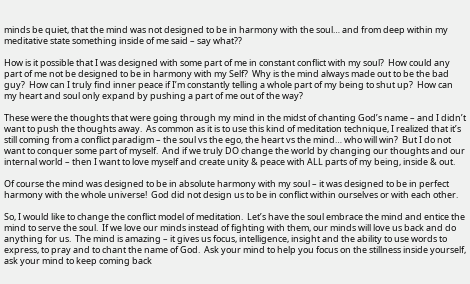minds be quiet, that the mind was not designed to be in harmony with the soul… and from deep within my meditative state something inside of me said – say what??

How is it possible that I was designed with some part of me in constant conflict with my soul?  How could any part of me not be designed to be in harmony with my Self?  Why is the mind always made out to be the bad guy?  How can I truly find inner peace if I’m constantly telling a whole part of my being to shut up?  How can my heart and soul only expand by pushing a part of me out of the way?

These were the thoughts that were going through my mind in the midst of chanting God’s name – and I didn’t want to push the thoughts away.  As common as it is to use this kind of meditation technique, I realized that it’s still coming from a conflict paradigm – the soul vs the ego, the heart vs the mind… who will win?  But I do not want to conquer some part of myself.  And if we truly DO change the world by changing our thoughts and our internal world – then I want to love myself and create unity & peace with ALL parts of my being, inside & out.

Of course the mind was designed to be in absolute harmony with my soul – it was designed to be in perfect harmony with the whole universe!  God did not design us to be in conflict within ourselves or with each other.

So, I would like to change the conflict model of meditation.  Let’s have the soul embrace the mind and entice the mind to serve the soul.  If we love our minds instead of fighting with them, our minds will love us back and do anything for us.  The mind is amazing – it gives us focus, intelligence, insight and the ability to use words to express, to pray and to chant the name of God.  Ask your mind to help you focus on the stillness inside yourself, ask your mind to keep coming back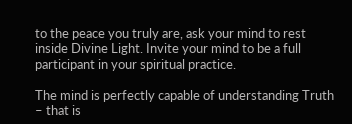to the peace you truly are, ask your mind to rest inside Divine Light. Invite your mind to be a full participant in your spiritual practice.

The mind is perfectly capable of understanding Truth – that is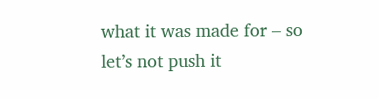what it was made for – so let’s not push it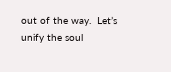out of the way.  Let’s unify the soul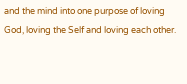and the mind into one purpose of loving God, loving the Self and loving each other.